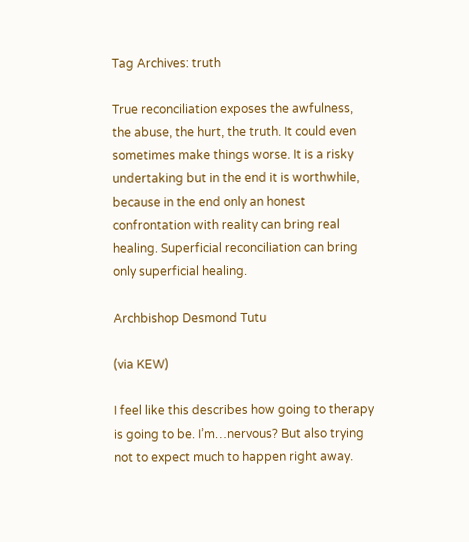Tag Archives: truth

True reconciliation exposes the awfulness, the abuse, the hurt, the truth. It could even sometimes make things worse. It is a risky undertaking but in the end it is worthwhile, because in the end only an honest confrontation with reality can bring real healing. Superficial reconciliation can bring only superficial healing.

Archbishop Desmond Tutu

(via KEW)

I feel like this describes how going to therapy is going to be. I’m…nervous? But also trying not to expect much to happen right away.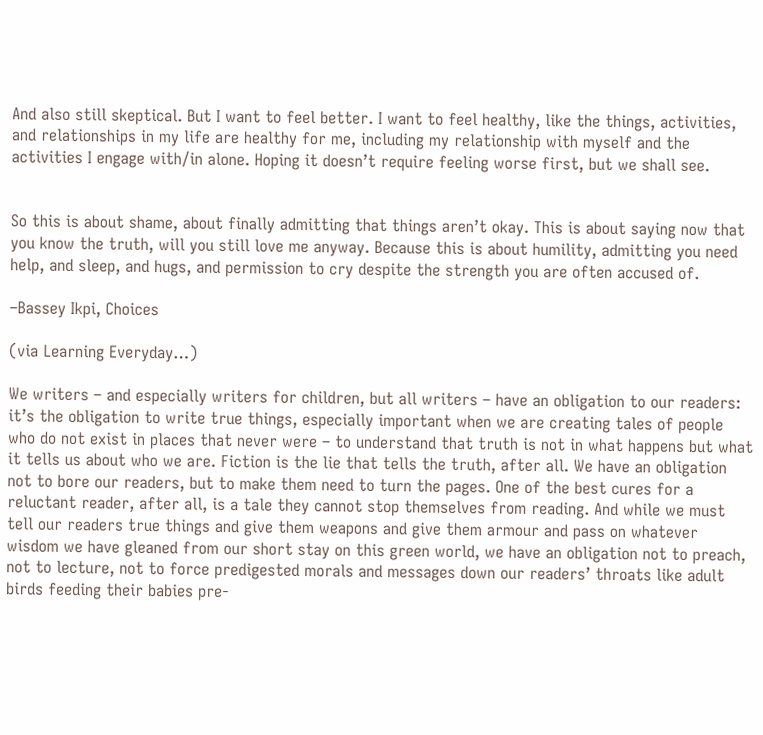And also still skeptical. But I want to feel better. I want to feel healthy, like the things, activities, and relationships in my life are healthy for me, including my relationship with myself and the activities I engage with/in alone. Hoping it doesn’t require feeling worse first, but we shall see.


So this is about shame, about finally admitting that things aren’t okay. This is about saying now that you know the truth, will you still love me anyway. Because this is about humility, admitting you need help, and sleep, and hugs, and permission to cry despite the strength you are often accused of.

–Bassey Ikpi, Choices

(via Learning Everyday…)

We writers – and especially writers for children, but all writers – have an obligation to our readers: it’s the obligation to write true things, especially important when we are creating tales of people who do not exist in places that never were – to understand that truth is not in what happens but what it tells us about who we are. Fiction is the lie that tells the truth, after all. We have an obligation not to bore our readers, but to make them need to turn the pages. One of the best cures for a reluctant reader, after all, is a tale they cannot stop themselves from reading. And while we must tell our readers true things and give them weapons and give them armour and pass on whatever wisdom we have gleaned from our short stay on this green world, we have an obligation not to preach, not to lecture, not to force predigested morals and messages down our readers’ throats like adult birds feeding their babies pre-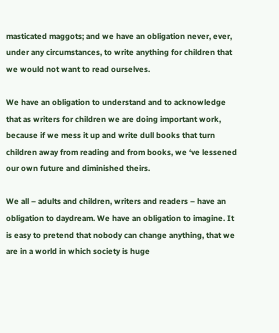masticated maggots; and we have an obligation never, ever, under any circumstances, to write anything for children that we would not want to read ourselves.

We have an obligation to understand and to acknowledge that as writers for children we are doing important work, because if we mess it up and write dull books that turn children away from reading and from books, we ‘ve lessened our own future and diminished theirs.

We all – adults and children, writers and readers – have an obligation to daydream. We have an obligation to imagine. It is easy to pretend that nobody can change anything, that we are in a world in which society is huge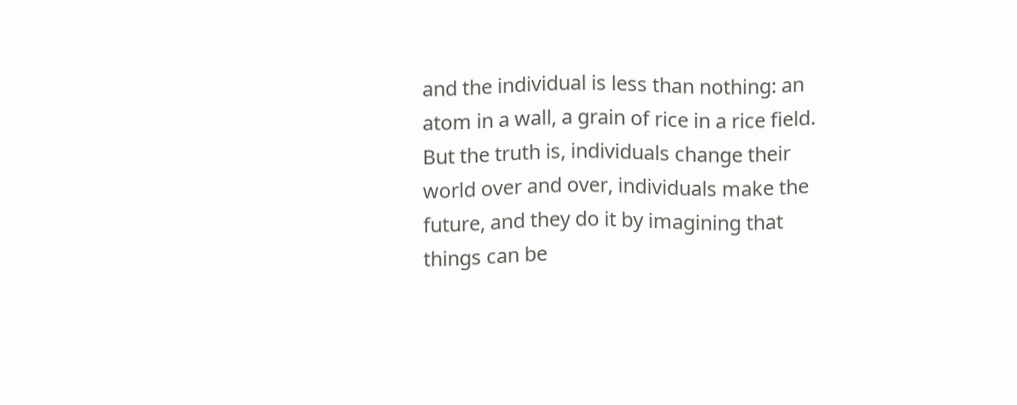and the individual is less than nothing: an atom in a wall, a grain of rice in a rice field. But the truth is, individuals change their world over and over, individuals make the future, and they do it by imagining that things can be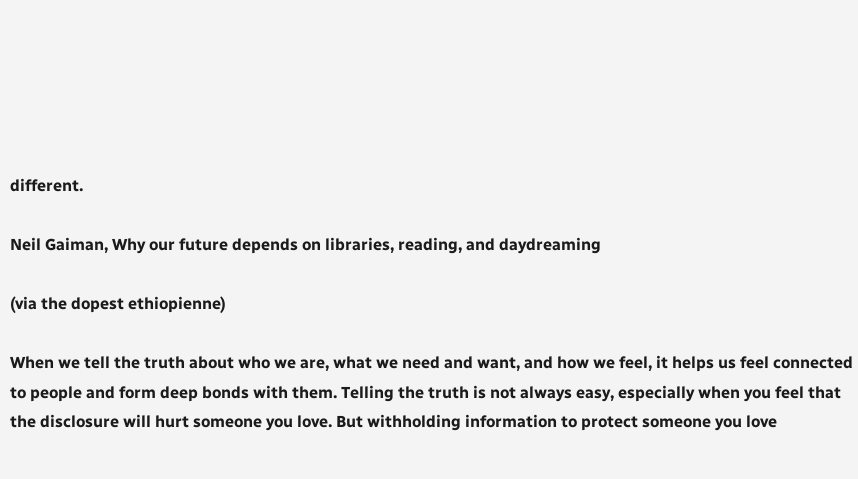different.

Neil Gaiman, Why our future depends on libraries, reading, and daydreaming

(via the dopest ethiopienne)

When we tell the truth about who we are, what we need and want, and how we feel, it helps us feel connected to people and form deep bonds with them. Telling the truth is not always easy, especially when you feel that the disclosure will hurt someone you love. But withholding information to protect someone you love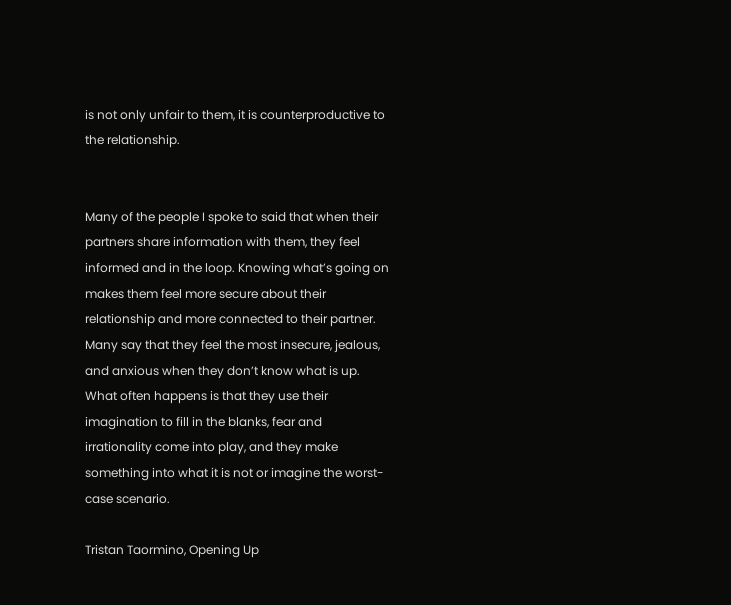is not only unfair to them, it is counterproductive to the relationship.


Many of the people I spoke to said that when their partners share information with them, they feel informed and in the loop. Knowing what’s going on makes them feel more secure about their relationship and more connected to their partner. Many say that they feel the most insecure, jealous, and anxious when they don’t know what is up. What often happens is that they use their imagination to fill in the blanks, fear and irrationality come into play, and they make something into what it is not or imagine the worst-case scenario.

Tristan Taormino, Opening Up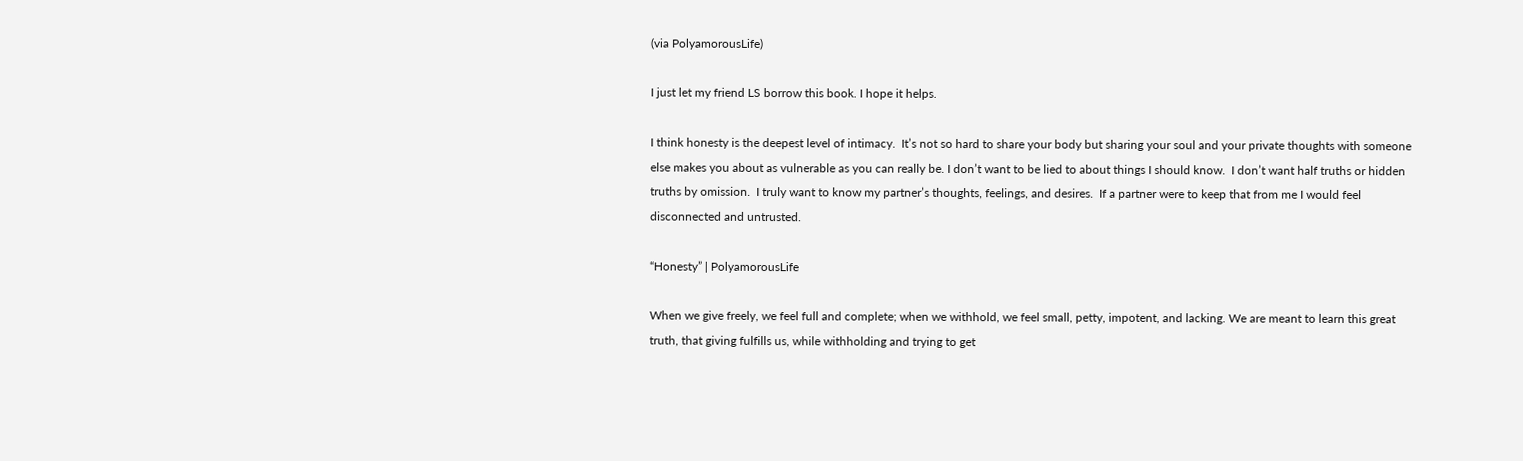(via PolyamorousLife)

I just let my friend LS borrow this book. I hope it helps.

I think honesty is the deepest level of intimacy.  It’s not so hard to share your body but sharing your soul and your private thoughts with someone else makes you about as vulnerable as you can really be. I don’t want to be lied to about things I should know.  I don’t want half truths or hidden truths by omission.  I truly want to know my partner’s thoughts, feelings, and desires.  If a partner were to keep that from me I would feel disconnected and untrusted.

“Honesty” | PolyamorousLife

When we give freely, we feel full and complete; when we withhold, we feel small, petty, impotent, and lacking. We are meant to learn this great truth, that giving fulfills us, while withholding and trying to get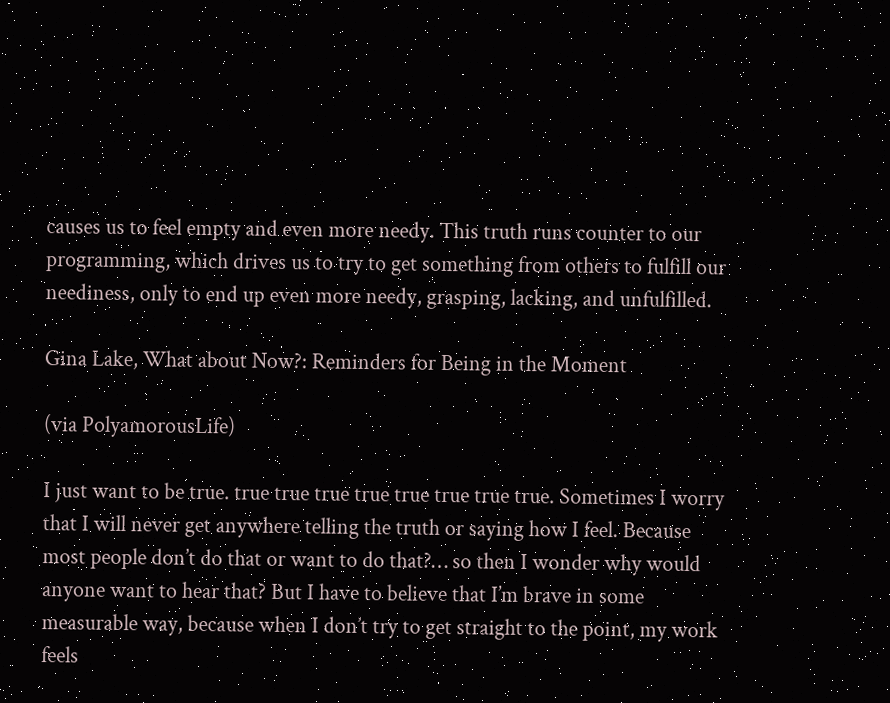causes us to feel empty and even more needy. This truth runs counter to our programming, which drives us to try to get something from others to fulfill our neediness, only to end up even more needy, grasping, lacking, and unfulfilled.

Gina Lake, What about Now?: Reminders for Being in the Moment

(via PolyamorousLife)

I just want to be true. true true true true true true true true. Sometimes I worry that I will never get anywhere telling the truth or saying how I feel. Because most people don’t do that or want to do that?… so then I wonder why would anyone want to hear that? But I have to believe that I’m brave in some measurable way, because when I don’t try to get straight to the point, my work feels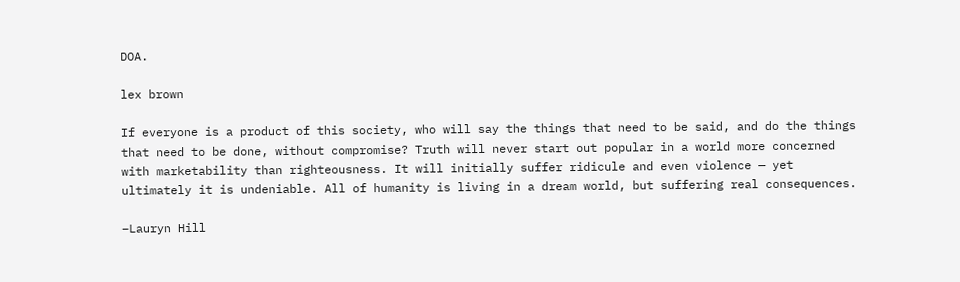DOA.

lex brown

If everyone is a product of this society, who will say the things that need to be said, and do the things that need to be done, without compromise? Truth will never start out popular in a world more concerned with marketability than righteousness. It will initially suffer ridicule and even violence — yet ultimately it is undeniable. All of humanity is living in a dream world, but suffering real consequences.

–Lauryn Hill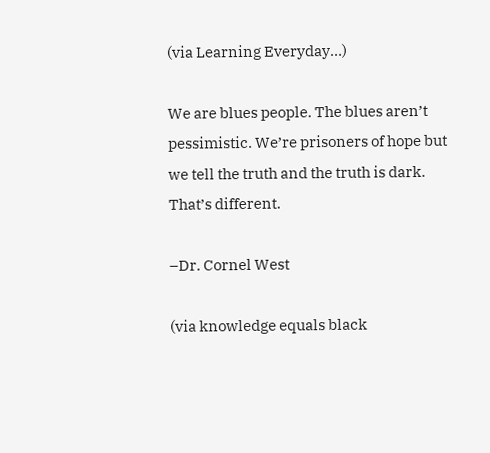(via Learning Everyday…)

We are blues people. The blues aren’t pessimistic. We’re prisoners of hope but we tell the truth and the truth is dark. That’s different.

–Dr. Cornel West

(via knowledge equals black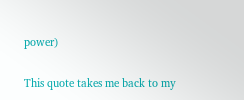power)

This quote takes me back to my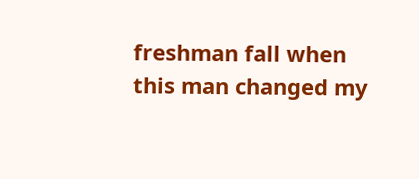freshman fall when this man changed my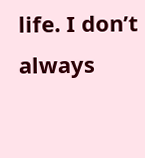life. I don’t always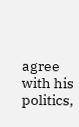agree with his politics,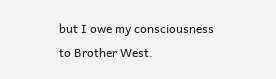but I owe my consciousness to Brother West.